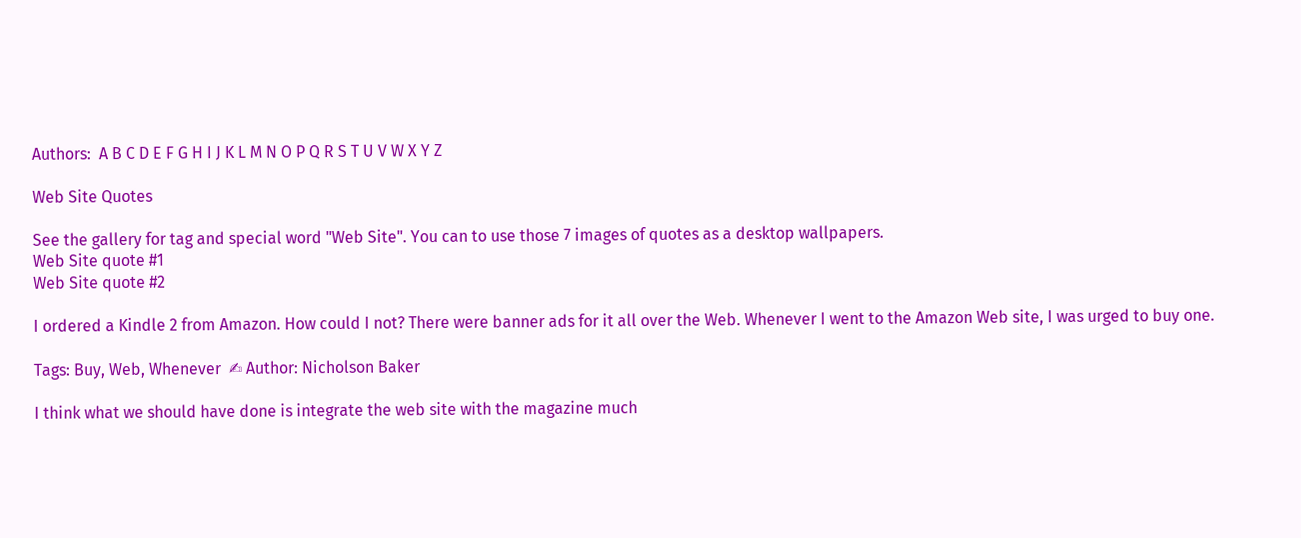Authors:  A B C D E F G H I J K L M N O P Q R S T U V W X Y Z

Web Site Quotes

See the gallery for tag and special word "Web Site". You can to use those 7 images of quotes as a desktop wallpapers.
Web Site quote #1
Web Site quote #2

I ordered a Kindle 2 from Amazon. How could I not? There were banner ads for it all over the Web. Whenever I went to the Amazon Web site, I was urged to buy one.

Tags: Buy, Web, Whenever  ✍ Author: Nicholson Baker

I think what we should have done is integrate the web site with the magazine much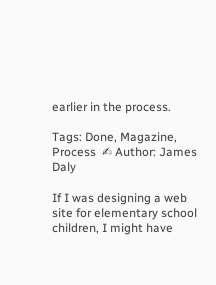earlier in the process.

Tags: Done, Magazine, Process  ✍ Author: James Daly

If I was designing a web site for elementary school children, I might have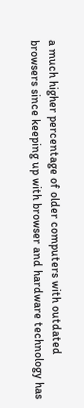a much higher percentage of older computers with outdated browsers since keeping up with browser and hardware technology has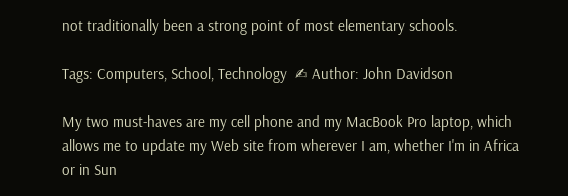not traditionally been a strong point of most elementary schools.

Tags: Computers, School, Technology  ✍ Author: John Davidson

My two must-haves are my cell phone and my MacBook Pro laptop, which allows me to update my Web site from wherever I am, whether I'm in Africa or in Sun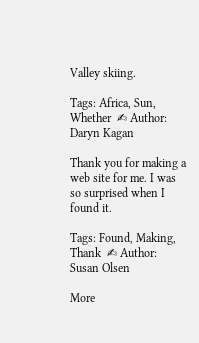Valley skiing.

Tags: Africa, Sun, Whether  ✍ Author: Daryn Kagan

Thank you for making a web site for me. I was so surprised when I found it.

Tags: Found, Making, Thank  ✍ Author: Susan Olsen

More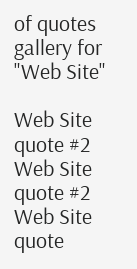of quotes gallery for "Web Site"

Web Site quote #2
Web Site quote #2
Web Site quote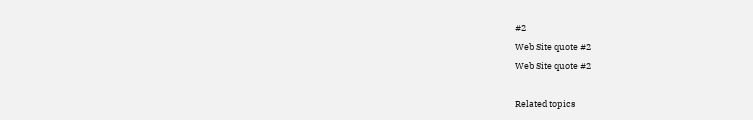#2
Web Site quote #2
Web Site quote #2

Related topics